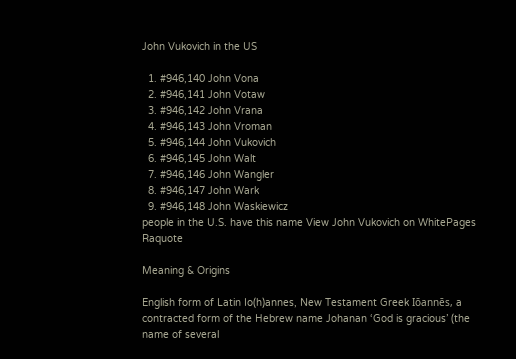John Vukovich in the US

  1. #946,140 John Vona
  2. #946,141 John Votaw
  3. #946,142 John Vrana
  4. #946,143 John Vroman
  5. #946,144 John Vukovich
  6. #946,145 John Walt
  7. #946,146 John Wangler
  8. #946,147 John Wark
  9. #946,148 John Waskiewicz
people in the U.S. have this name View John Vukovich on WhitePages Raquote

Meaning & Origins

English form of Latin Io(h)annes, New Testament Greek Iōannēs, a contracted form of the Hebrew name Johanan ‘God is gracious’ (the name of several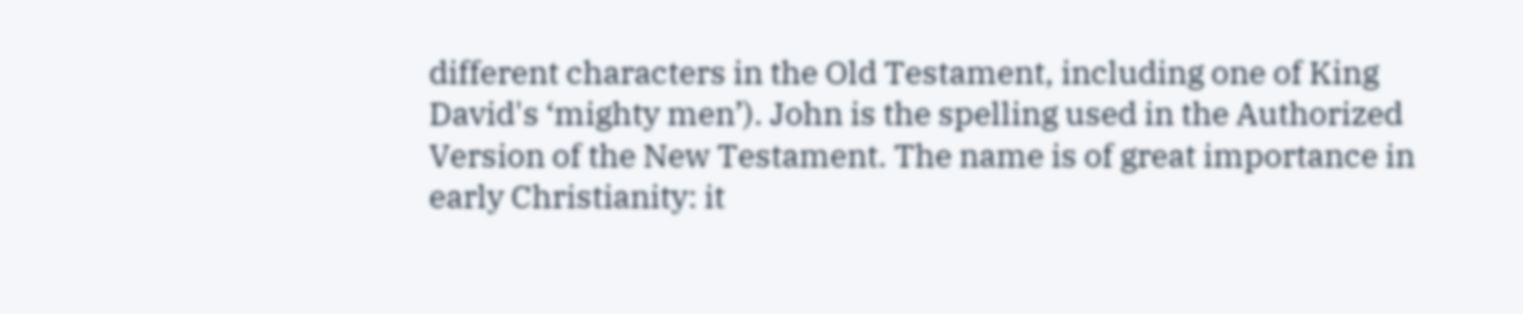different characters in the Old Testament, including one of King David's ‘mighty men’). John is the spelling used in the Authorized Version of the New Testament. The name is of great importance in early Christianity: it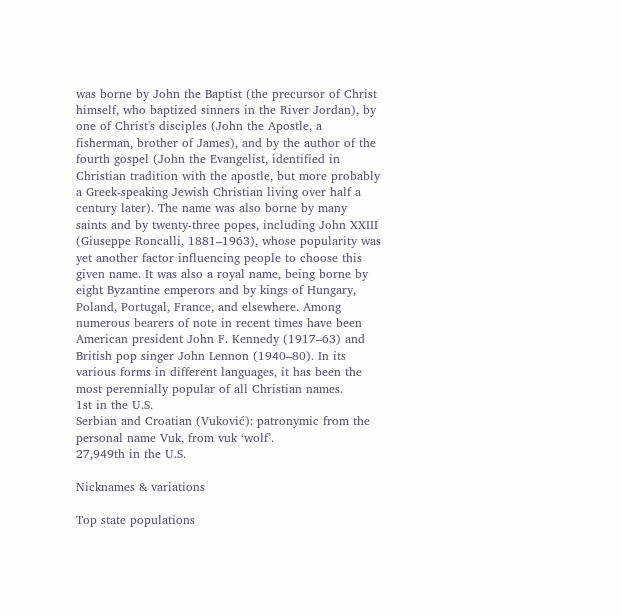was borne by John the Baptist (the precursor of Christ himself, who baptized sinners in the River Jordan), by one of Christ's disciples (John the Apostle, a fisherman, brother of James), and by the author of the fourth gospel (John the Evangelist, identified in Christian tradition with the apostle, but more probably a Greek-speaking Jewish Christian living over half a century later). The name was also borne by many saints and by twenty-three popes, including John XXIII (Giuseppe Roncalli, 1881–1963), whose popularity was yet another factor influencing people to choose this given name. It was also a royal name, being borne by eight Byzantine emperors and by kings of Hungary, Poland, Portugal, France, and elsewhere. Among numerous bearers of note in recent times have been American president John F. Kennedy (1917–63) and British pop singer John Lennon (1940–80). In its various forms in different languages, it has been the most perennially popular of all Christian names.
1st in the U.S.
Serbian and Croatian (Vuković): patronymic from the personal name Vuk, from vuk ‘wolf’.
27,949th in the U.S.

Nicknames & variations

Top state populations